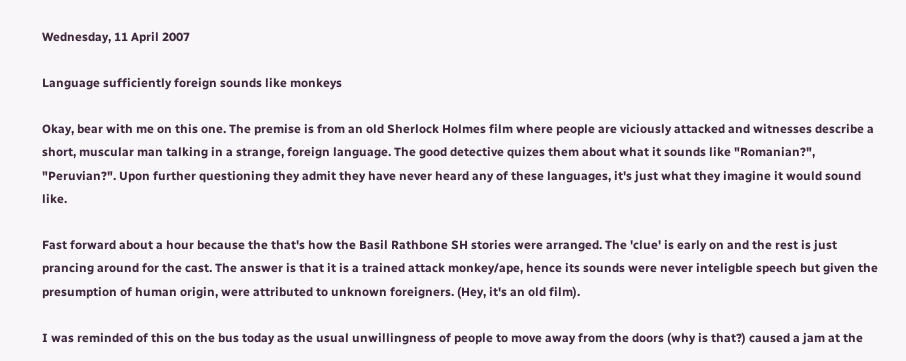Wednesday, 11 April 2007

Language sufficiently foreign sounds like monkeys

Okay, bear with me on this one. The premise is from an old Sherlock Holmes film where people are viciously attacked and witnesses describe a short, muscular man talking in a strange, foreign language. The good detective quizes them about what it sounds like "Romanian?", "Peruvian?". Upon further questioning they admit they have never heard any of these languages, it's just what they imagine it would sound like.

Fast forward about a hour because the that's how the Basil Rathbone SH stories were arranged. The 'clue' is early on and the rest is just prancing around for the cast. The answer is that it is a trained attack monkey/ape, hence its sounds were never inteligble speech but given the presumption of human origin, were attributed to unknown foreigners. (Hey, it's an old film).

I was reminded of this on the bus today as the usual unwillingness of people to move away from the doors (why is that?) caused a jam at the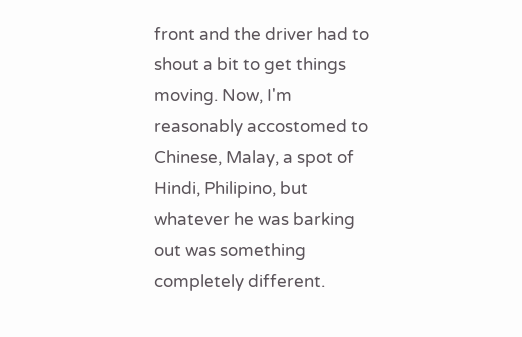front and the driver had to shout a bit to get things moving. Now, I'm reasonably accostomed to Chinese, Malay, a spot of Hindi, Philipino, but whatever he was barking out was something completely different.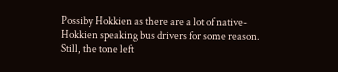Possiby Hokkien as there are a lot of native-Hokkien speaking bus drivers for some reason. Still, the tone left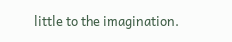little to the imagination.